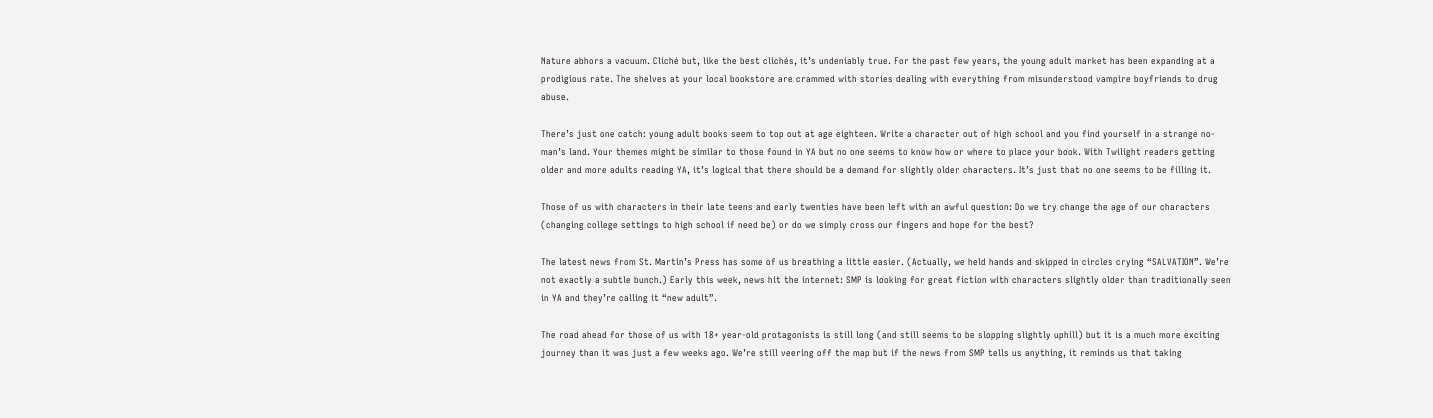Nature abhors a vacuum. Cliché but, like the best clichés, it’s undeniably true. For the past few years, the young adult market has been expanding at a prodigious rate. The shelves at your local bookstore are crammed with stories dealing with everything from misunderstood vampire boyfriends to drug abuse.

There’s just one catch: young adult books seem to top out at age eighteen. Write a character out of high school and you find yourself in a strange no-man’s land. Your themes might be similar to those found in YA but no one seems to know how or where to place your book. With Twilight readers getting older and more adults reading YA, it’s logical that there should be a demand for slightly older characters. It’s just that no one seems to be filling it.

Those of us with characters in their late teens and early twenties have been left with an awful question: Do we try change the age of our characters (changing college settings to high school if need be) or do we simply cross our fingers and hope for the best?

The latest news from St. Martin’s Press has some of us breathing a little easier. (Actually, we held hands and skipped in circles crying “SALVATION”. We’re not exactly a subtle bunch.) Early this week, news hit the internet: SMP is looking for great fiction with characters slightly older than traditionally seen in YA and they’re calling it “new adult”.

The road ahead for those of us with 18+ year-old protagonists is still long (and still seems to be slopping slightly uphill) but it is a much more exciting journey than it was just a few weeks ago. We’re still veering off the map but if the news from SMP tells us anything, it reminds us that taking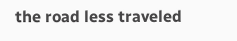the road less traveled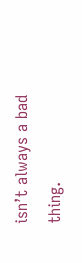isn’t always a bad thing.